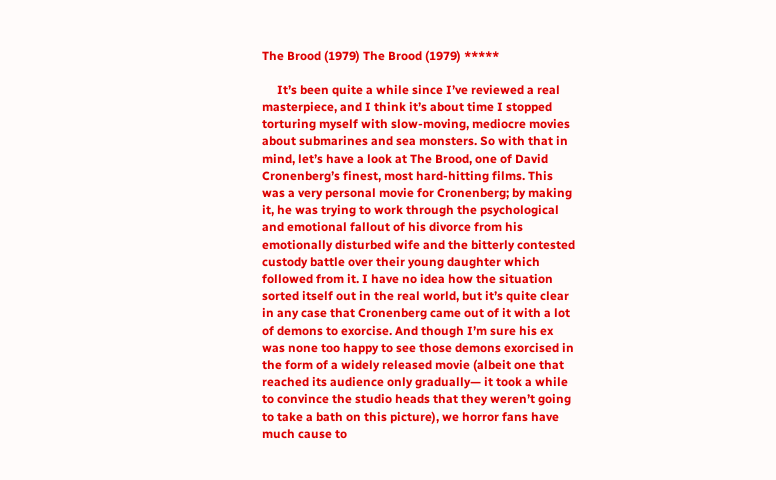The Brood (1979) The Brood (1979) *****

     It’s been quite a while since I’ve reviewed a real masterpiece, and I think it’s about time I stopped torturing myself with slow-moving, mediocre movies about submarines and sea monsters. So with that in mind, let’s have a look at The Brood, one of David Cronenberg’s finest, most hard-hitting films. This was a very personal movie for Cronenberg; by making it, he was trying to work through the psychological and emotional fallout of his divorce from his emotionally disturbed wife and the bitterly contested custody battle over their young daughter which followed from it. I have no idea how the situation sorted itself out in the real world, but it’s quite clear in any case that Cronenberg came out of it with a lot of demons to exorcise. And though I’m sure his ex was none too happy to see those demons exorcised in the form of a widely released movie (albeit one that reached its audience only gradually— it took a while to convince the studio heads that they weren’t going to take a bath on this picture), we horror fans have much cause to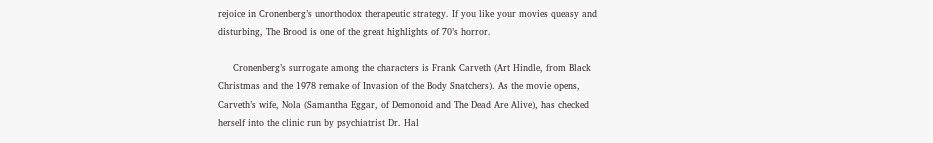rejoice in Cronenberg’s unorthodox therapeutic strategy. If you like your movies queasy and disturbing, The Brood is one of the great highlights of 70’s horror.

     Cronenberg’s surrogate among the characters is Frank Carveth (Art Hindle, from Black Christmas and the 1978 remake of Invasion of the Body Snatchers). As the movie opens, Carveth’s wife, Nola (Samantha Eggar, of Demonoid and The Dead Are Alive), has checked herself into the clinic run by psychiatrist Dr. Hal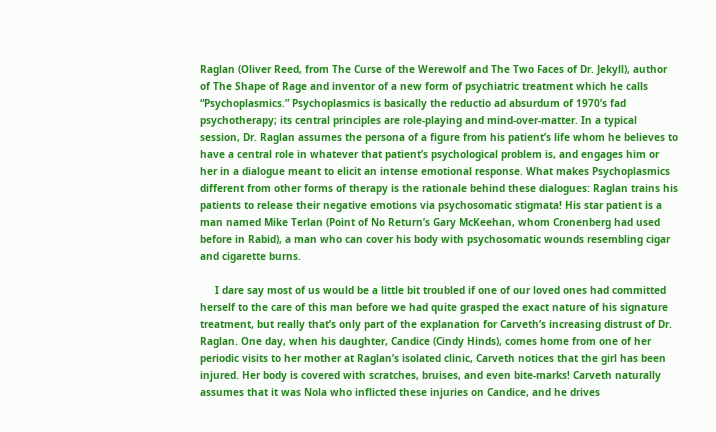Raglan (Oliver Reed, from The Curse of the Werewolf and The Two Faces of Dr. Jekyll), author of The Shape of Rage and inventor of a new form of psychiatric treatment which he calls “Psychoplasmics.” Psychoplasmics is basically the reductio ad absurdum of 1970’s fad psychotherapy; its central principles are role-playing and mind-over-matter. In a typical session, Dr. Raglan assumes the persona of a figure from his patient’s life whom he believes to have a central role in whatever that patient’s psychological problem is, and engages him or her in a dialogue meant to elicit an intense emotional response. What makes Psychoplasmics different from other forms of therapy is the rationale behind these dialogues: Raglan trains his patients to release their negative emotions via psychosomatic stigmata! His star patient is a man named Mike Terlan (Point of No Return’s Gary McKeehan, whom Cronenberg had used before in Rabid), a man who can cover his body with psychosomatic wounds resembling cigar and cigarette burns.

     I dare say most of us would be a little bit troubled if one of our loved ones had committed herself to the care of this man before we had quite grasped the exact nature of his signature treatment, but really that’s only part of the explanation for Carveth’s increasing distrust of Dr. Raglan. One day, when his daughter, Candice (Cindy Hinds), comes home from one of her periodic visits to her mother at Raglan’s isolated clinic, Carveth notices that the girl has been injured. Her body is covered with scratches, bruises, and even bite-marks! Carveth naturally assumes that it was Nola who inflicted these injuries on Candice, and he drives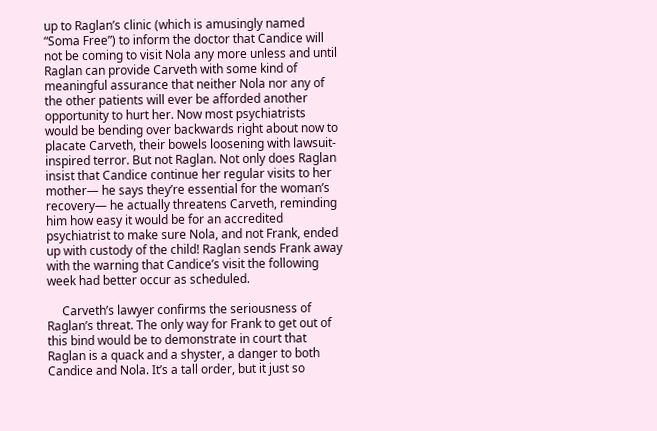up to Raglan’s clinic (which is amusingly named “Soma Free”) to inform the doctor that Candice will not be coming to visit Nola any more unless and until Raglan can provide Carveth with some kind of meaningful assurance that neither Nola nor any of the other patients will ever be afforded another opportunity to hurt her. Now most psychiatrists would be bending over backwards right about now to placate Carveth, their bowels loosening with lawsuit-inspired terror. But not Raglan. Not only does Raglan insist that Candice continue her regular visits to her mother— he says they’re essential for the woman’s recovery— he actually threatens Carveth, reminding him how easy it would be for an accredited psychiatrist to make sure Nola, and not Frank, ended up with custody of the child! Raglan sends Frank away with the warning that Candice’s visit the following week had better occur as scheduled.

     Carveth’s lawyer confirms the seriousness of Raglan’s threat. The only way for Frank to get out of this bind would be to demonstrate in court that Raglan is a quack and a shyster, a danger to both Candice and Nola. It’s a tall order, but it just so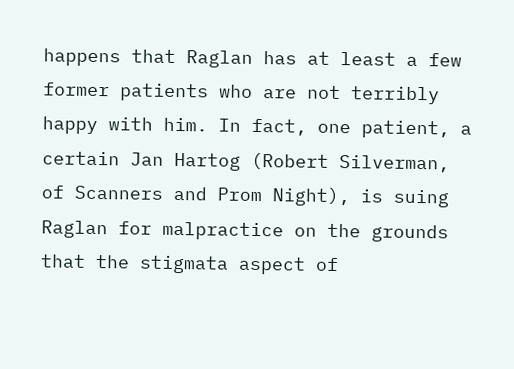happens that Raglan has at least a few former patients who are not terribly happy with him. In fact, one patient, a certain Jan Hartog (Robert Silverman, of Scanners and Prom Night), is suing Raglan for malpractice on the grounds that the stigmata aspect of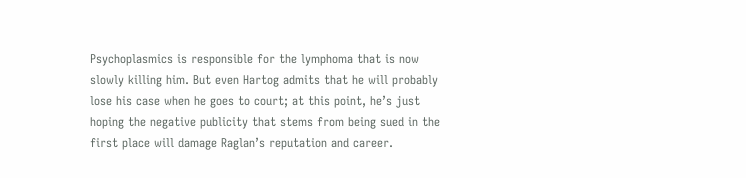Psychoplasmics is responsible for the lymphoma that is now slowly killing him. But even Hartog admits that he will probably lose his case when he goes to court; at this point, he’s just hoping the negative publicity that stems from being sued in the first place will damage Raglan’s reputation and career.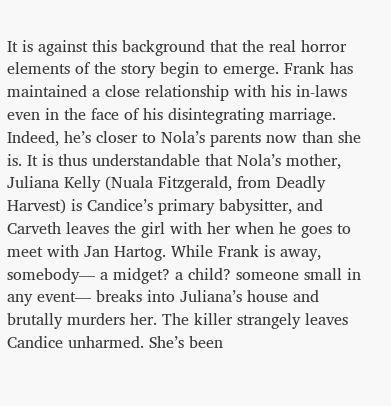It is against this background that the real horror elements of the story begin to emerge. Frank has maintained a close relationship with his in-laws even in the face of his disintegrating marriage. Indeed, he’s closer to Nola’s parents now than she is. It is thus understandable that Nola’s mother, Juliana Kelly (Nuala Fitzgerald, from Deadly Harvest) is Candice’s primary babysitter, and Carveth leaves the girl with her when he goes to meet with Jan Hartog. While Frank is away, somebody— a midget? a child? someone small in any event— breaks into Juliana’s house and brutally murders her. The killer strangely leaves Candice unharmed. She’s been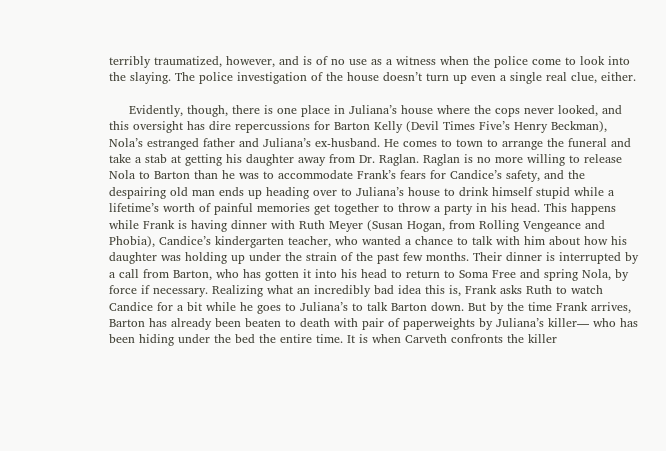terribly traumatized, however, and is of no use as a witness when the police come to look into the slaying. The police investigation of the house doesn’t turn up even a single real clue, either.

     Evidently, though, there is one place in Juliana’s house where the cops never looked, and this oversight has dire repercussions for Barton Kelly (Devil Times Five’s Henry Beckman), Nola’s estranged father and Juliana’s ex-husband. He comes to town to arrange the funeral and take a stab at getting his daughter away from Dr. Raglan. Raglan is no more willing to release Nola to Barton than he was to accommodate Frank’s fears for Candice’s safety, and the despairing old man ends up heading over to Juliana’s house to drink himself stupid while a lifetime’s worth of painful memories get together to throw a party in his head. This happens while Frank is having dinner with Ruth Meyer (Susan Hogan, from Rolling Vengeance and Phobia), Candice’s kindergarten teacher, who wanted a chance to talk with him about how his daughter was holding up under the strain of the past few months. Their dinner is interrupted by a call from Barton, who has gotten it into his head to return to Soma Free and spring Nola, by force if necessary. Realizing what an incredibly bad idea this is, Frank asks Ruth to watch Candice for a bit while he goes to Juliana’s to talk Barton down. But by the time Frank arrives, Barton has already been beaten to death with pair of paperweights by Juliana’s killer— who has been hiding under the bed the entire time. It is when Carveth confronts the killer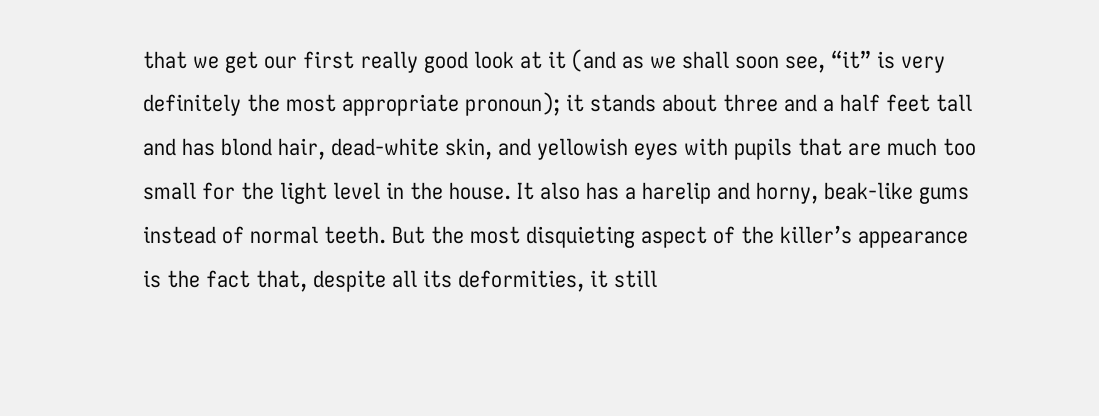that we get our first really good look at it (and as we shall soon see, “it” is very definitely the most appropriate pronoun); it stands about three and a half feet tall and has blond hair, dead-white skin, and yellowish eyes with pupils that are much too small for the light level in the house. It also has a harelip and horny, beak-like gums instead of normal teeth. But the most disquieting aspect of the killer’s appearance is the fact that, despite all its deformities, it still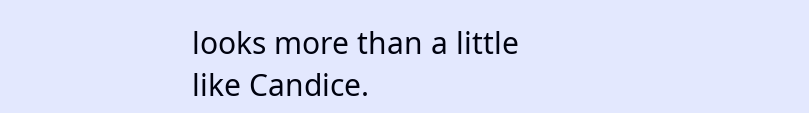looks more than a little like Candice.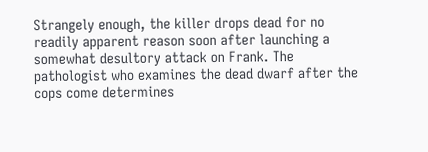Strangely enough, the killer drops dead for no readily apparent reason soon after launching a somewhat desultory attack on Frank. The pathologist who examines the dead dwarf after the cops come determines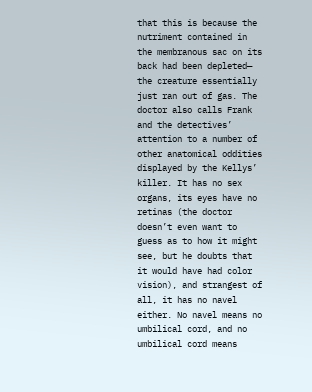that this is because the nutriment contained in the membranous sac on its back had been depleted— the creature essentially just ran out of gas. The doctor also calls Frank and the detectives’ attention to a number of other anatomical oddities displayed by the Kellys’ killer. It has no sex organs, its eyes have no retinas (the doctor doesn’t even want to guess as to how it might see, but he doubts that it would have had color vision), and strangest of all, it has no navel either. No navel means no umbilical cord, and no umbilical cord means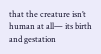that the creature isn’t human at all— its birth and gestation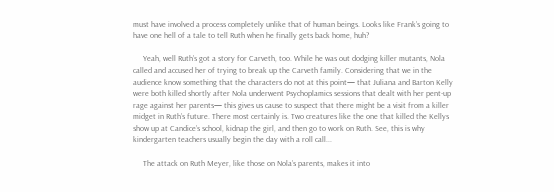must have involved a process completely unlike that of human beings. Looks like Frank’s going to have one hell of a tale to tell Ruth when he finally gets back home, huh?

     Yeah, well Ruth’s got a story for Carveth, too. While he was out dodging killer mutants, Nola called and accused her of trying to break up the Carveth family. Considering that we in the audience know something that the characters do not at this point— that Juliana and Barton Kelly were both killed shortly after Nola underwent Psychoplamics sessions that dealt with her pent-up rage against her parents— this gives us cause to suspect that there might be a visit from a killer midget in Ruth’s future. There most certainly is. Two creatures like the one that killed the Kellys show up at Candice’s school, kidnap the girl, and then go to work on Ruth. See, this is why kindergarten teachers usually begin the day with a roll call...

     The attack on Ruth Meyer, like those on Nola’s parents, makes it into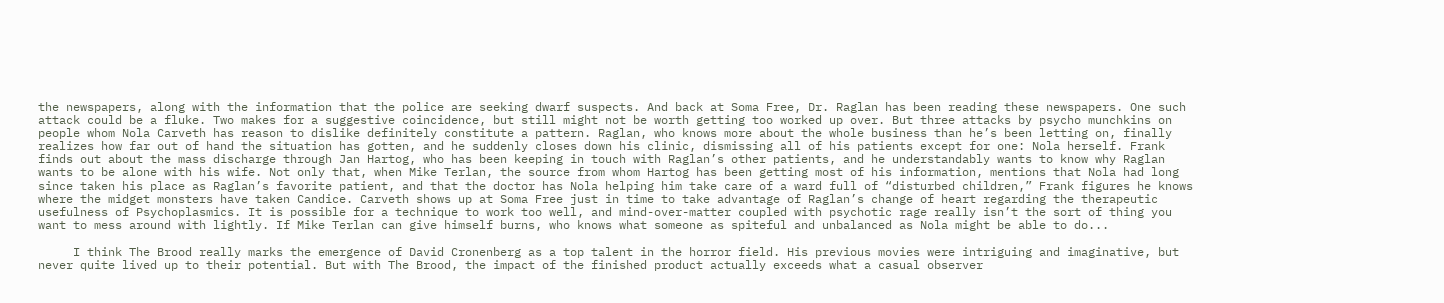the newspapers, along with the information that the police are seeking dwarf suspects. And back at Soma Free, Dr. Raglan has been reading these newspapers. One such attack could be a fluke. Two makes for a suggestive coincidence, but still might not be worth getting too worked up over. But three attacks by psycho munchkins on people whom Nola Carveth has reason to dislike definitely constitute a pattern. Raglan, who knows more about the whole business than he’s been letting on, finally realizes how far out of hand the situation has gotten, and he suddenly closes down his clinic, dismissing all of his patients except for one: Nola herself. Frank finds out about the mass discharge through Jan Hartog, who has been keeping in touch with Raglan’s other patients, and he understandably wants to know why Raglan wants to be alone with his wife. Not only that, when Mike Terlan, the source from whom Hartog has been getting most of his information, mentions that Nola had long since taken his place as Raglan’s favorite patient, and that the doctor has Nola helping him take care of a ward full of “disturbed children,” Frank figures he knows where the midget monsters have taken Candice. Carveth shows up at Soma Free just in time to take advantage of Raglan’s change of heart regarding the therapeutic usefulness of Psychoplasmics. It is possible for a technique to work too well, and mind-over-matter coupled with psychotic rage really isn’t the sort of thing you want to mess around with lightly. If Mike Terlan can give himself burns, who knows what someone as spiteful and unbalanced as Nola might be able to do...

     I think The Brood really marks the emergence of David Cronenberg as a top talent in the horror field. His previous movies were intriguing and imaginative, but never quite lived up to their potential. But with The Brood, the impact of the finished product actually exceeds what a casual observer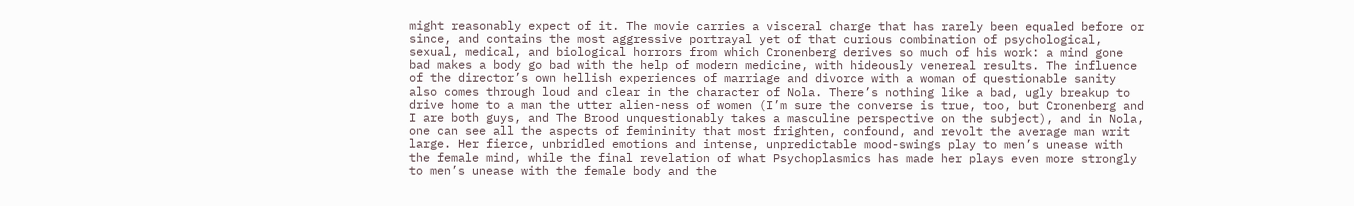might reasonably expect of it. The movie carries a visceral charge that has rarely been equaled before or since, and contains the most aggressive portrayal yet of that curious combination of psychological, sexual, medical, and biological horrors from which Cronenberg derives so much of his work: a mind gone bad makes a body go bad with the help of modern medicine, with hideously venereal results. The influence of the director’s own hellish experiences of marriage and divorce with a woman of questionable sanity also comes through loud and clear in the character of Nola. There’s nothing like a bad, ugly breakup to drive home to a man the utter alien-ness of women (I’m sure the converse is true, too, but Cronenberg and I are both guys, and The Brood unquestionably takes a masculine perspective on the subject), and in Nola, one can see all the aspects of femininity that most frighten, confound, and revolt the average man writ large. Her fierce, unbridled emotions and intense, unpredictable mood-swings play to men’s unease with the female mind, while the final revelation of what Psychoplasmics has made her plays even more strongly to men’s unease with the female body and the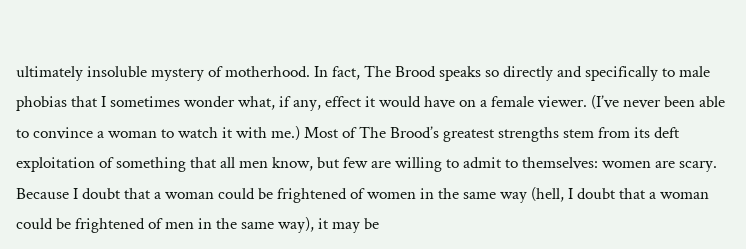ultimately insoluble mystery of motherhood. In fact, The Brood speaks so directly and specifically to male phobias that I sometimes wonder what, if any, effect it would have on a female viewer. (I’ve never been able to convince a woman to watch it with me.) Most of The Brood’s greatest strengths stem from its deft exploitation of something that all men know, but few are willing to admit to themselves: women are scary. Because I doubt that a woman could be frightened of women in the same way (hell, I doubt that a woman could be frightened of men in the same way), it may be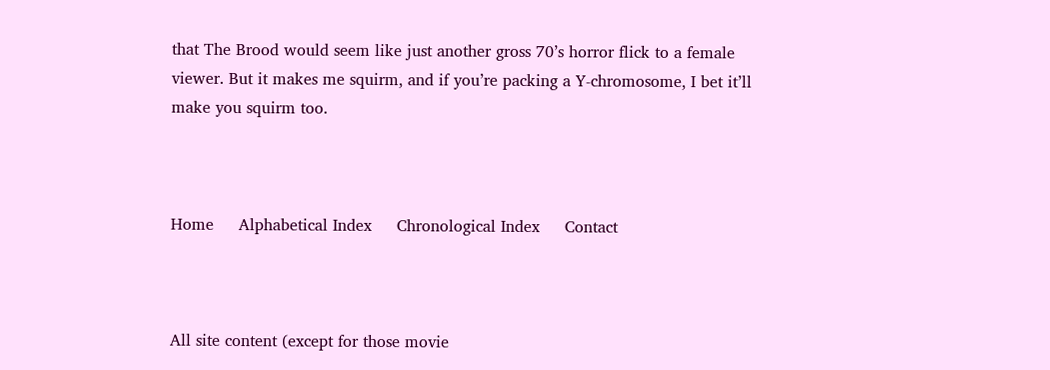that The Brood would seem like just another gross 70’s horror flick to a female viewer. But it makes me squirm, and if you’re packing a Y-chromosome, I bet it’ll make you squirm too.



Home     Alphabetical Index     Chronological Index     Contact



All site content (except for those movie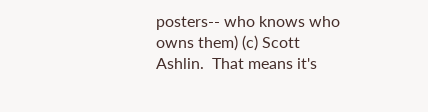posters-- who knows who owns them) (c) Scott Ashlin.  That means it's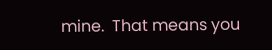mine.  That means you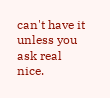can't have it unless you ask real nice.